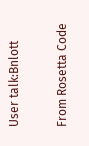User talk:Bnlott

From Rosetta Code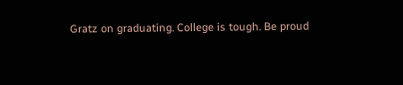Gratz on graduating. College is tough. Be proud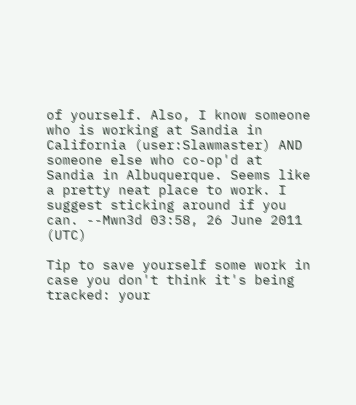of yourself. Also, I know someone who is working at Sandia in California (user:Slawmaster) AND someone else who co-op'd at Sandia in Albuquerque. Seems like a pretty neat place to work. I suggest sticking around if you can. --Mwn3d 03:58, 26 June 2011 (UTC)

Tip to save yourself some work in case you don't think it's being tracked: your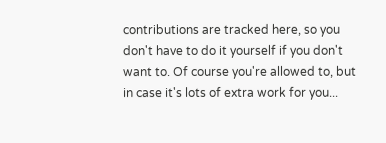contributions are tracked here, so you don't have to do it yourself if you don't want to. Of course you're allowed to, but in case it's lots of extra work for you...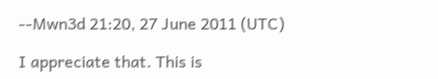--Mwn3d 21:20, 27 June 2011 (UTC)

I appreciate that. This is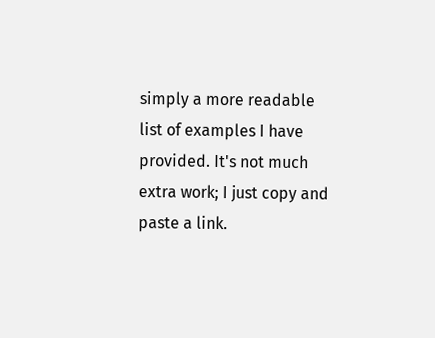simply a more readable list of examples I have provided. It's not much extra work; I just copy and paste a link.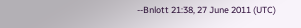--Bnlott 21:38, 27 June 2011 (UTC)